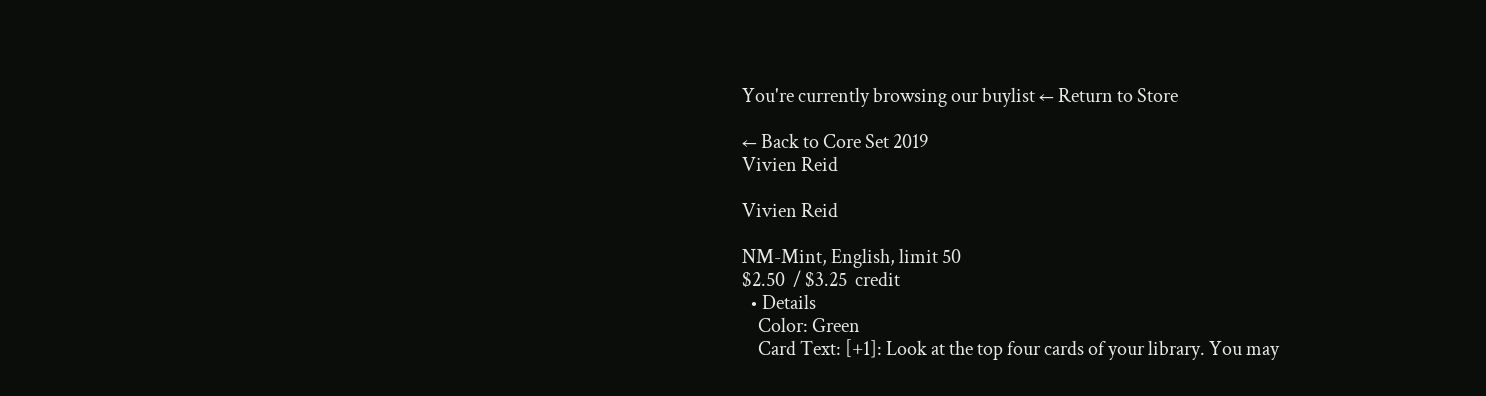You're currently browsing our buylist ← Return to Store

← Back to Core Set 2019
Vivien Reid

Vivien Reid

NM-Mint, English, limit 50
$2.50  / $3.25  credit
  • Details
    Color: Green
    Card Text: [+1]: Look at the top four cards of your library. You may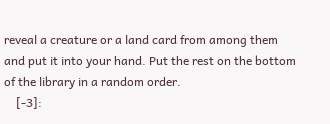reveal a creature or a land card from among them and put it into your hand. Put the rest on the bottom of the library in a random order.
    [-3]: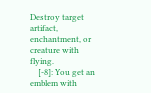Destroy target artifact, enchantment, or creature with flying.
    [-8]: You get an emblem with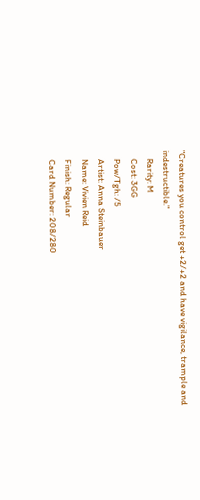"Creatures you control get +2/+2 and have vigilance, trample and indestructible."
    Rarity: M
    Cost: 3GG
    Pow/Tgh: /5
    Artist: Anna Steinbauer
    Name: Vivien Reid
    Finish: Regular
    Card Number: 208/280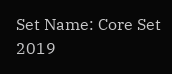Set Name: Core Set 2019